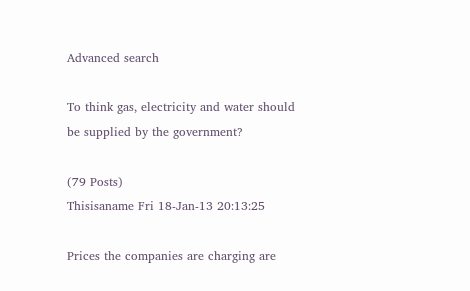Advanced search

To think gas, electricity and water should be supplied by the government?

(79 Posts)
Thisisaname Fri 18-Jan-13 20:13:25

Prices the companies are charging are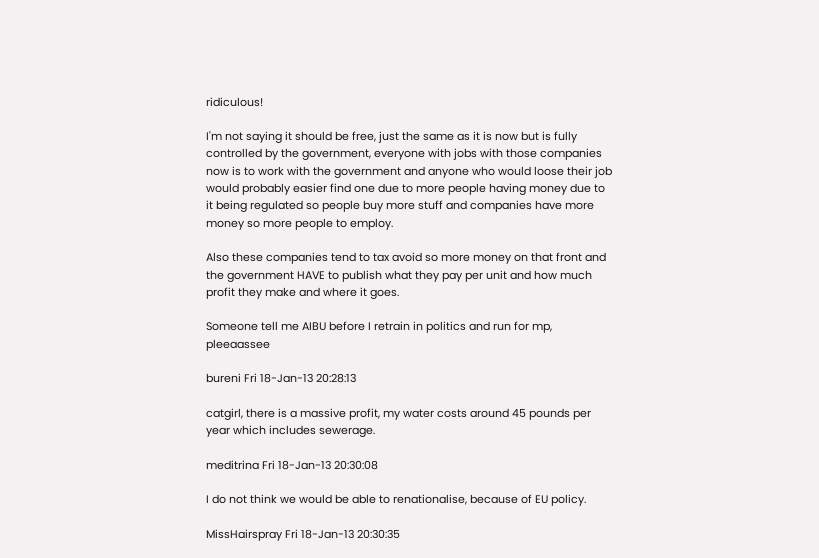ridiculous!

I'm not saying it should be free, just the same as it is now but is fully controlled by the government, everyone with jobs with those companies now is to work with the government and anyone who would loose their job would probably easier find one due to more people having money due to it being regulated so people buy more stuff and companies have more money so more people to employ.

Also these companies tend to tax avoid so more money on that front and the government HAVE to publish what they pay per unit and how much profit they make and where it goes.

Someone tell me AIBU before I retrain in politics and run for mp, pleeaassee

bureni Fri 18-Jan-13 20:28:13

catgirl, there is a massive profit, my water costs around 45 pounds per year which includes sewerage.

meditrina Fri 18-Jan-13 20:30:08

I do not think we would be able to renationalise, because of EU policy.

MissHairspray Fri 18-Jan-13 20:30:35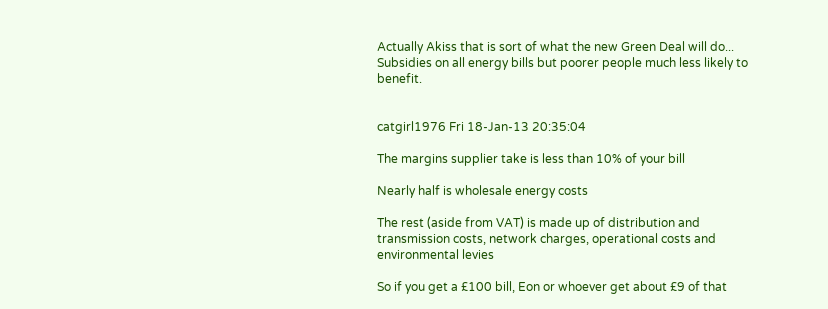Actually Akiss that is sort of what the new Green Deal will do... Subsidies on all energy bills but poorer people much less likely to benefit.


catgirl1976 Fri 18-Jan-13 20:35:04

The margins supplier take is less than 10% of your bill

Nearly half is wholesale energy costs

The rest (aside from VAT) is made up of distribution and transmission costs, network charges, operational costs and environmental levies

So if you get a £100 bill, Eon or whoever get about £9 of that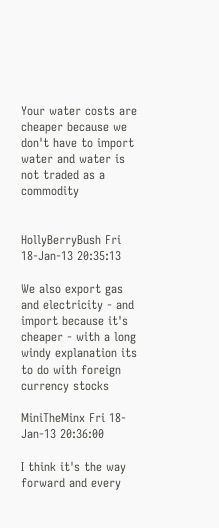Your water costs are cheaper because we don't have to import water and water is not traded as a commodity


HollyBerryBush Fri 18-Jan-13 20:35:13

We also export gas and electricity - and import because it's cheaper - with a long windy explanation its to do with foreign currency stocks

MiniTheMinx Fri 18-Jan-13 20:36:00

I think it's the way forward and every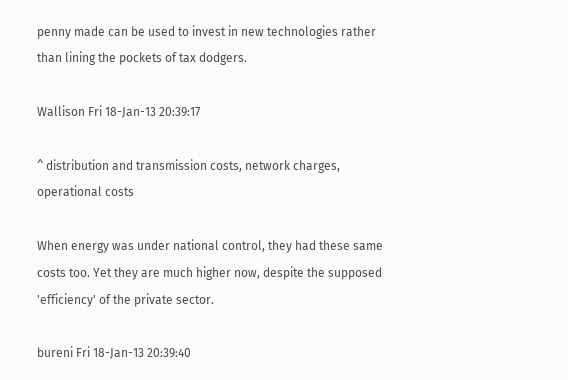penny made can be used to invest in new technologies rather than lining the pockets of tax dodgers.

Wallison Fri 18-Jan-13 20:39:17

^ distribution and transmission costs, network charges, operational costs

When energy was under national control, they had these same costs too. Yet they are much higher now, despite the supposed 'efficiency' of the private sector.

bureni Fri 18-Jan-13 20:39:40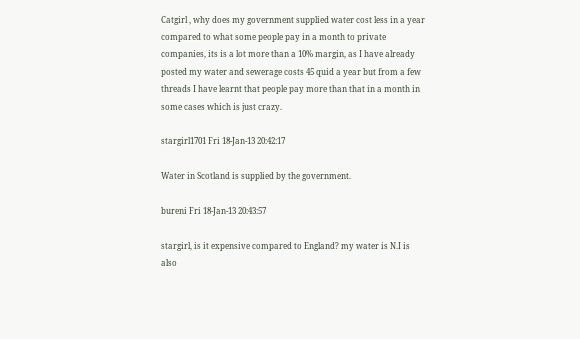Catgirl , why does my government supplied water cost less in a year compared to what some people pay in a month to private companies, its is a lot more than a 10% margin, as I have already posted my water and sewerage costs 45 quid a year but from a few threads I have learnt that people pay more than that in a month in some cases which is just crazy.

stargirl1701 Fri 18-Jan-13 20:42:17

Water in Scotland is supplied by the government.

bureni Fri 18-Jan-13 20:43:57

stargirl, is it expensive compared to England? my water is N.I is also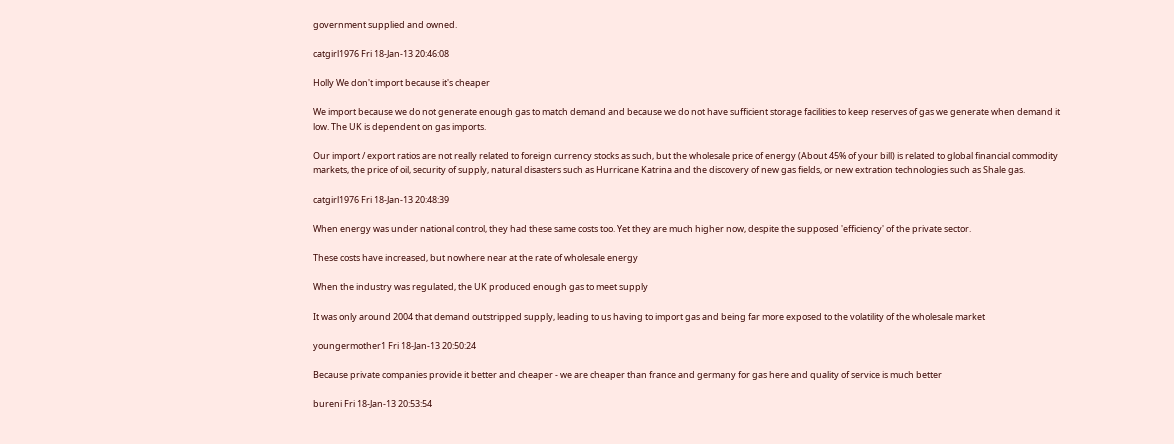government supplied and owned.

catgirl1976 Fri 18-Jan-13 20:46:08

Holly We don't import because it's cheaper

We import because we do not generate enough gas to match demand and because we do not have sufficient storage facilities to keep reserves of gas we generate when demand it low. The UK is dependent on gas imports.

Our import / export ratios are not really related to foreign currency stocks as such, but the wholesale price of energy (About 45% of your bill) is related to global financial commodity markets, the price of oil, security of supply, natural disasters such as Hurricane Katrina and the discovery of new gas fields, or new extration technologies such as Shale gas.

catgirl1976 Fri 18-Jan-13 20:48:39

When energy was under national control, they had these same costs too. Yet they are much higher now, despite the supposed 'efficiency' of the private sector.

These costs have increased, but nowhere near at the rate of wholesale energy

When the industry was regulated, the UK produced enough gas to meet supply

It was only around 2004 that demand outstripped supply, leading to us having to import gas and being far more exposed to the volatility of the wholesale market

youngermother1 Fri 18-Jan-13 20:50:24

Because private companies provide it better and cheaper - we are cheaper than france and germany for gas here and quality of service is much better

bureni Fri 18-Jan-13 20:53:54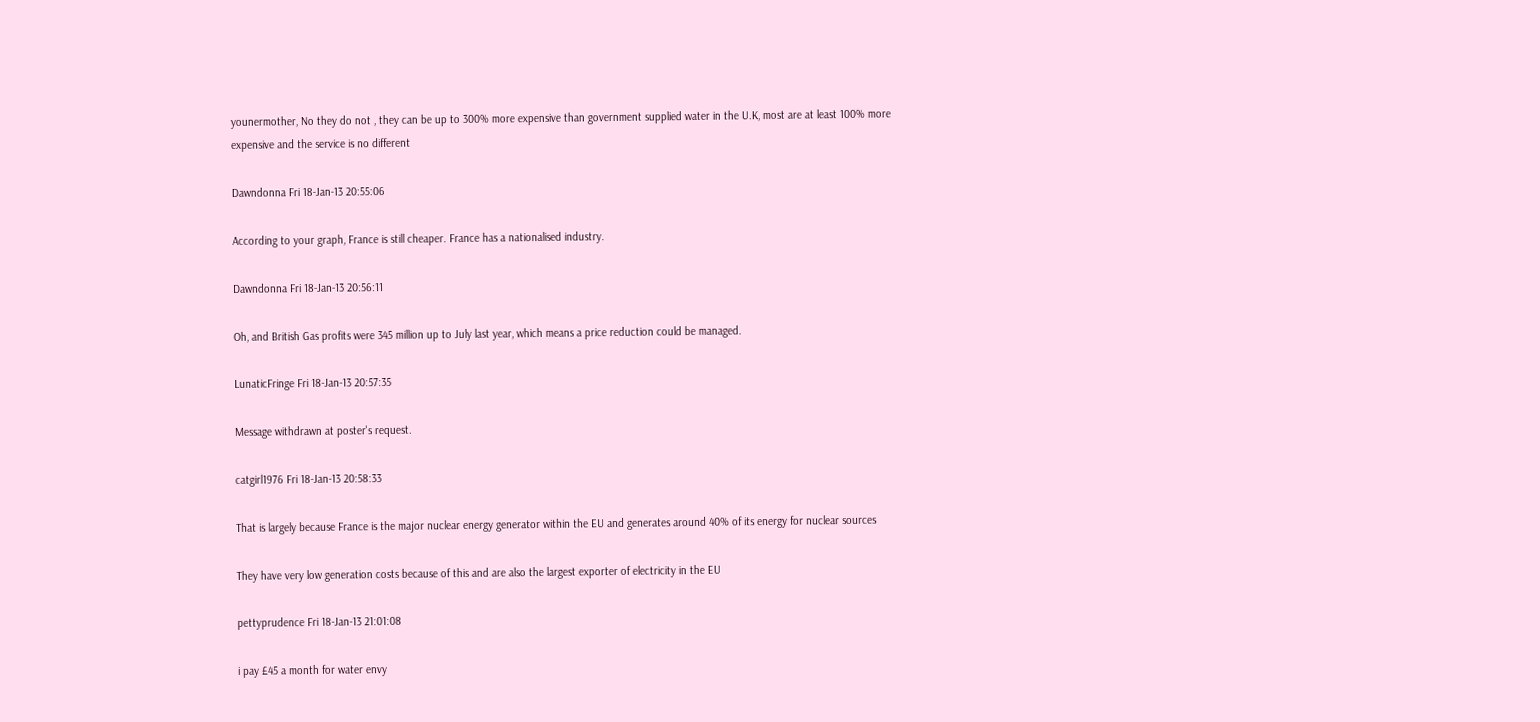younermother, No they do not , they can be up to 300% more expensive than government supplied water in the U.K, most are at least 100% more expensive and the service is no different

Dawndonna Fri 18-Jan-13 20:55:06

According to your graph, France is still cheaper. France has a nationalised industry.

Dawndonna Fri 18-Jan-13 20:56:11

Oh, and British Gas profits were 345 million up to July last year, which means a price reduction could be managed.

LunaticFringe Fri 18-Jan-13 20:57:35

Message withdrawn at poster's request.

catgirl1976 Fri 18-Jan-13 20:58:33

That is largely because France is the major nuclear energy generator within the EU and generates around 40% of its energy for nuclear sources

They have very low generation costs because of this and are also the largest exporter of electricity in the EU

pettyprudence Fri 18-Jan-13 21:01:08

i pay £45 a month for water envy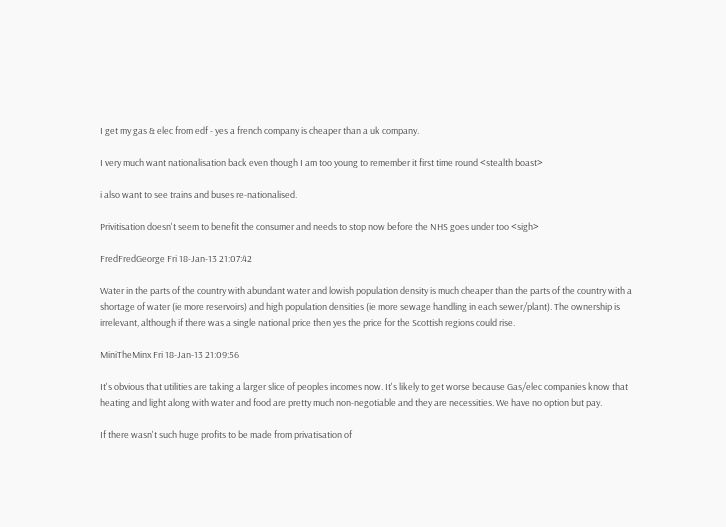I get my gas & elec from edf - yes a french company is cheaper than a uk company.

I very much want nationalisation back even though I am too young to remember it first time round <stealth boast>

i also want to see trains and buses re-nationalised.

Privitisation doesn't seem to benefit the consumer and needs to stop now before the NHS goes under too <sigh>

FredFredGeorge Fri 18-Jan-13 21:07:42

Water in the parts of the country with abundant water and lowish population density is much cheaper than the parts of the country with a shortage of water (ie more reservoirs) and high population densities (ie more sewage handling in each sewer/plant). The ownership is irrelevant, although if there was a single national price then yes the price for the Scottish regions could rise.

MiniTheMinx Fri 18-Jan-13 21:09:56

It's obvious that utilities are taking a larger slice of peoples incomes now. It's likely to get worse because Gas/elec companies know that heating and light along with water and food are pretty much non-negotiable and they are necessities. We have no option but pay.

If there wasn't such huge profits to be made from privatisation of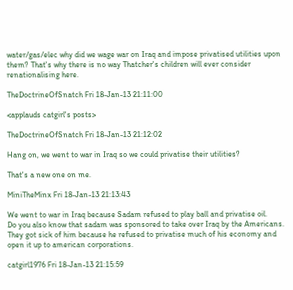water/gas/elec why did we wage war on Iraq and impose privatised utilities upon them? That's why there is no way Thatcher's children will ever consider renationalising here.

TheDoctrineOfSnatch Fri 18-Jan-13 21:11:00

<applauds catgirl's posts>

TheDoctrineOfSnatch Fri 18-Jan-13 21:12:02

Hang on, we went to war in Iraq so we could privatise their utilities?

That's a new one on me.

MiniTheMinx Fri 18-Jan-13 21:13:43

We went to war in Iraq because Sadam refused to play ball and privatise oil.
Do you also know that sadam was sponsored to take over Iraq by the Americans. They got sick of him because he refused to privatise much of his economy and open it up to american corporations.

catgirl1976 Fri 18-Jan-13 21:15:59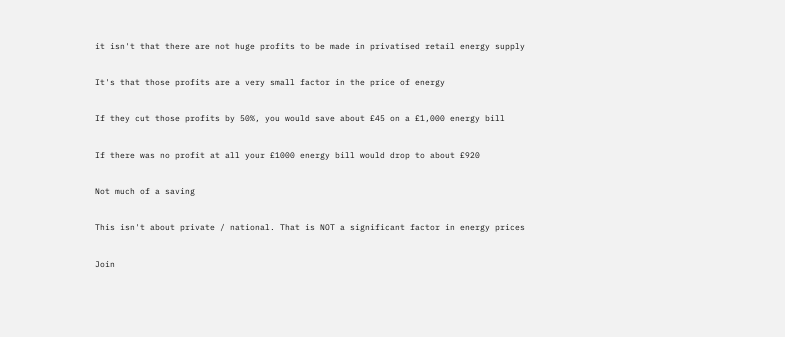it isn't that there are not huge profits to be made in privatised retail energy supply

It's that those profits are a very small factor in the price of energy

If they cut those profits by 50%, you would save about £45 on a £1,000 energy bill

If there was no profit at all your £1000 energy bill would drop to about £920

Not much of a saving

This isn't about private / national. That is NOT a significant factor in energy prices

Join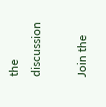the discussion

Join the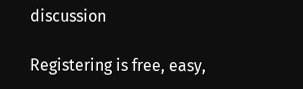discussion

Registering is free, easy,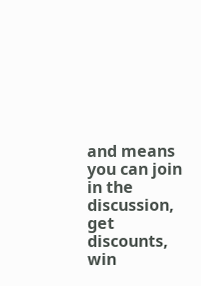and means you can join in the discussion, get discounts, win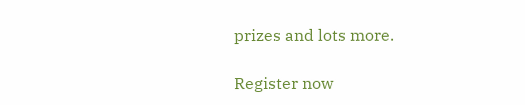prizes and lots more.

Register now